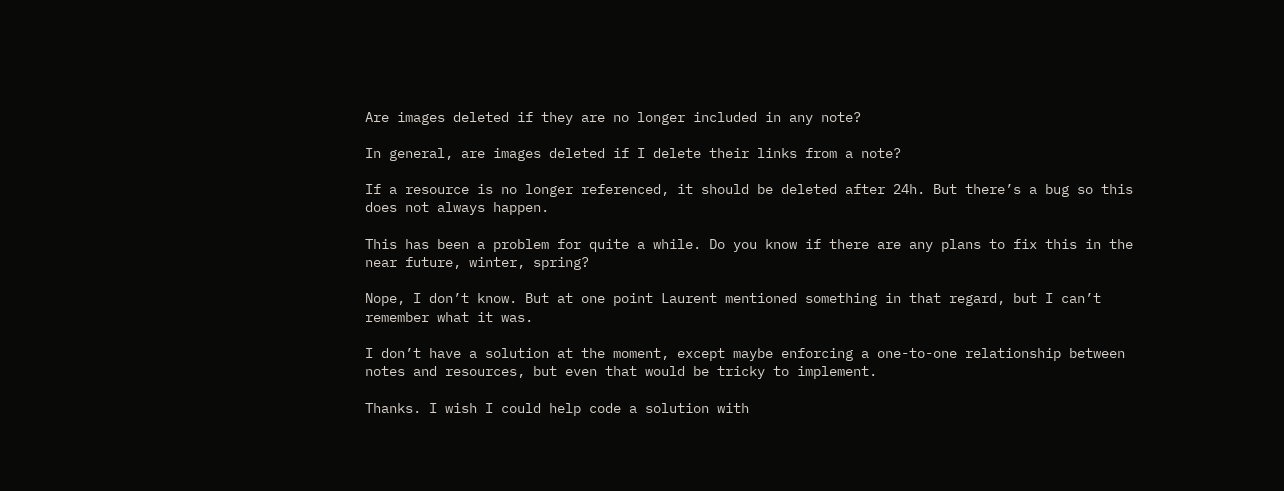Are images deleted if they are no longer included in any note?

In general, are images deleted if I delete their links from a note?

If a resource is no longer referenced, it should be deleted after 24h. But there’s a bug so this does not always happen.

This has been a problem for quite a while. Do you know if there are any plans to fix this in the near future, winter, spring?

Nope, I don’t know. But at one point Laurent mentioned something in that regard, but I can’t remember what it was.

I don’t have a solution at the moment, except maybe enforcing a one-to-one relationship between notes and resources, but even that would be tricky to implement.

Thanks. I wish I could help code a solution with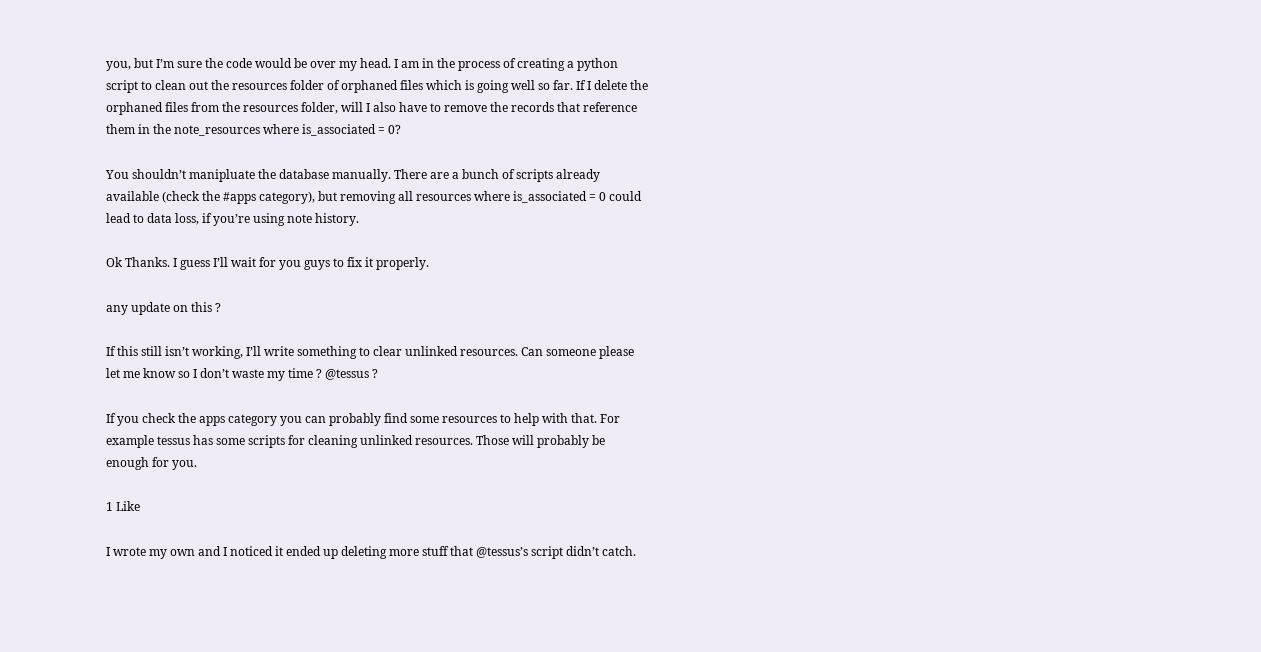you, but I’m sure the code would be over my head. I am in the process of creating a python script to clean out the resources folder of orphaned files which is going well so far. If I delete the orphaned files from the resources folder, will I also have to remove the records that reference them in the note_resources where is_associated = 0?

You shouldn’t manipluate the database manually. There are a bunch of scripts already available (check the #apps category), but removing all resources where is_associated = 0 could lead to data loss, if you’re using note history.

Ok Thanks. I guess I’ll wait for you guys to fix it properly.

any update on this ?

If this still isn’t working, I’ll write something to clear unlinked resources. Can someone please let me know so I don’t waste my time ? @tessus ?

If you check the apps category you can probably find some resources to help with that. For example tessus has some scripts for cleaning unlinked resources. Those will probably be enough for you.

1 Like

I wrote my own and I noticed it ended up deleting more stuff that @tessus’s script didn’t catch.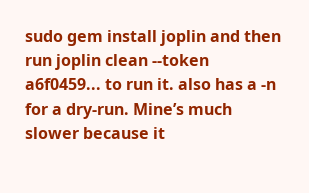sudo gem install joplin and then run joplin clean --token a6f0459... to run it. also has a -n for a dry-run. Mine’s much slower because it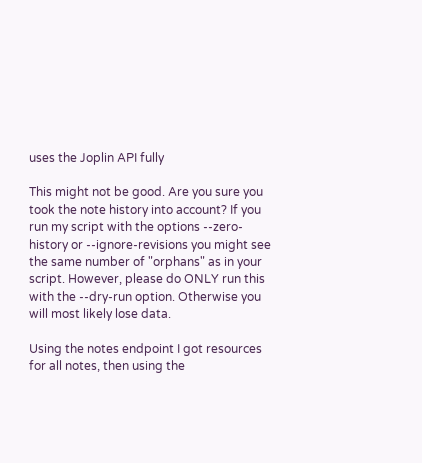uses the Joplin API fully

This might not be good. Are you sure you took the note history into account? If you run my script with the options --zero-history or --ignore-revisions you might see the same number of "orphans" as in your script. However, please do ONLY run this with the --dry-run option. Otherwise you will most likely lose data.

Using the notes endpoint I got resources for all notes, then using the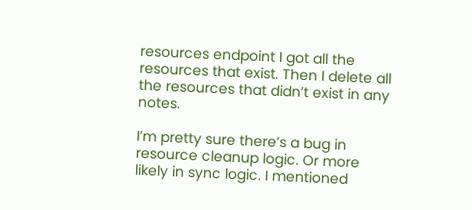resources endpoint I got all the resources that exist. Then I delete all the resources that didn’t exist in any notes.

I’m pretty sure there’s a bug in resource cleanup logic. Or more likely in sync logic. I mentioned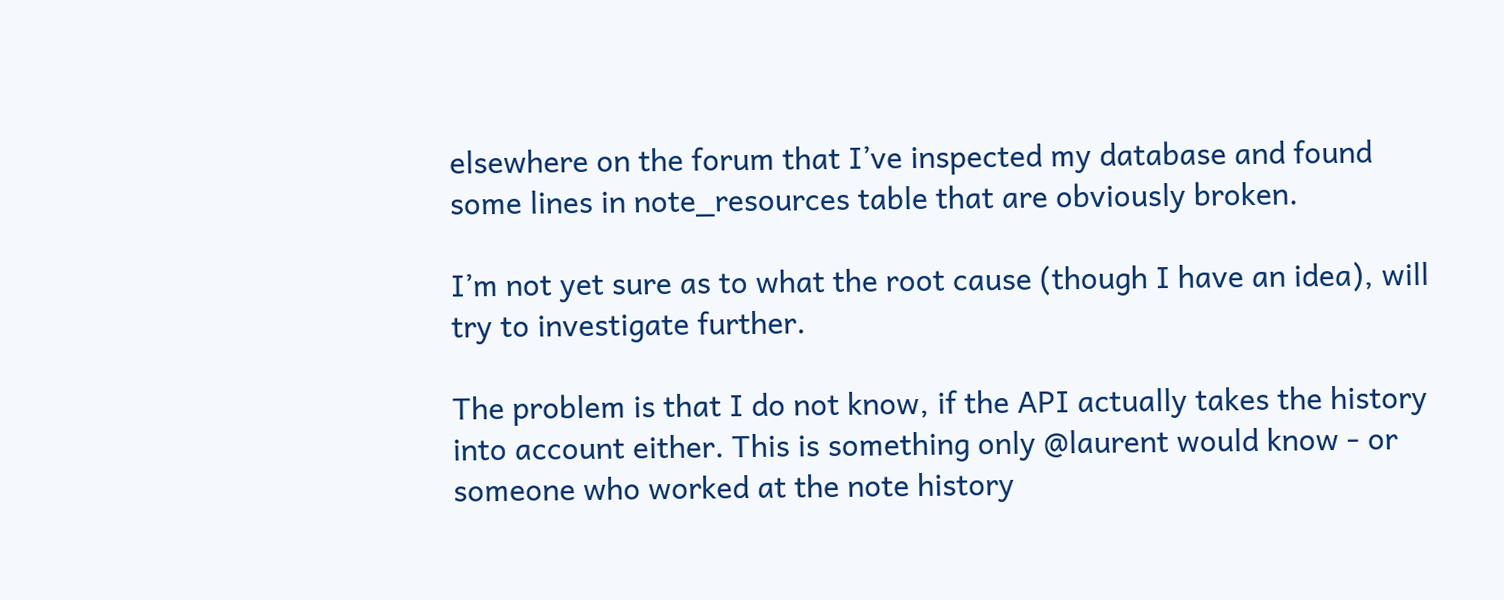elsewhere on the forum that I’ve inspected my database and found some lines in note_resources table that are obviously broken.

I’m not yet sure as to what the root cause (though I have an idea), will try to investigate further.

The problem is that I do not know, if the API actually takes the history into account either. This is something only @laurent would know - or someone who worked at the note history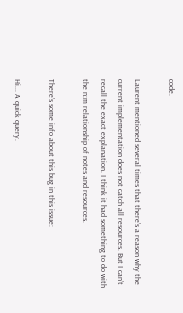code.

Laurent mentioned several times that there’s a reason why the current implementation does not catch all resources. But I can’t recall the exact explanation. I think it had something to do with the n:m relationship of notes and resources.

There’s some info about this bug in this issue:

Hi... A quick query.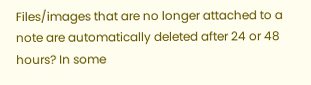Files/images that are no longer attached to a note are automatically deleted after 24 or 48 hours? In some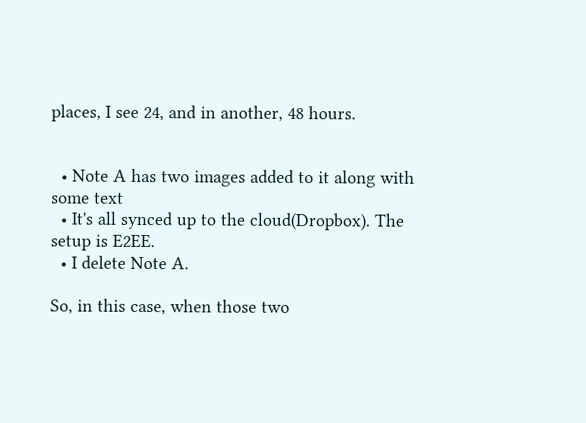places, I see 24, and in another, 48 hours.


  • Note A has two images added to it along with some text
  • It's all synced up to the cloud(Dropbox). The setup is E2EE.
  • I delete Note A.

So, in this case, when those two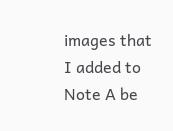images that I added to Note A be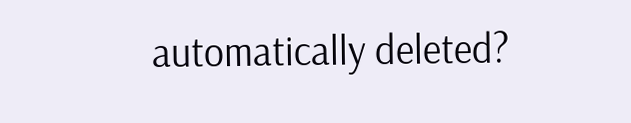automatically deleted?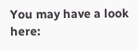You may have a look here: